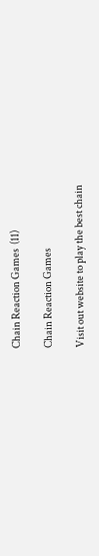Chain Reaction Games  (11)

Chain Reaction Games

Visit out website to play the best chain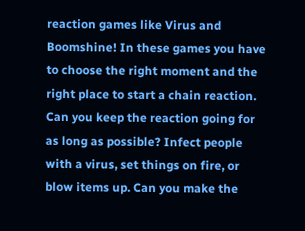reaction games like Virus and Boomshine! In these games you have to choose the right moment and the right place to start a chain reaction. Can you keep the reaction going for as long as possible? Infect people with a virus, set things on fire, or blow items up. Can you make the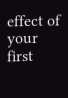effect of your first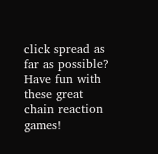click spread as far as possible? Have fun with these great chain reaction games!